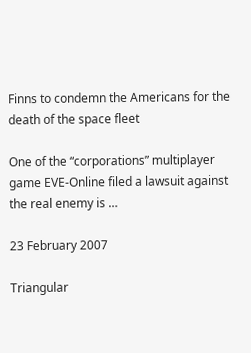Finns to condemn the Americans for the death of the space fleet

One of the “corporations” multiplayer game EVE-Online filed a lawsuit against the real enemy is …

23 February 2007

Triangular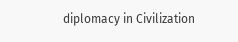diplomacy in Civilization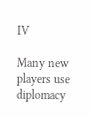IV

Many new players use diplomacy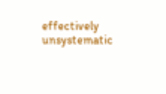effectively unsystematic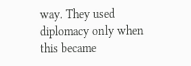way. They used diplomacy only when this became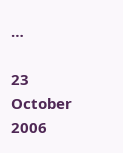…

23 October 2006